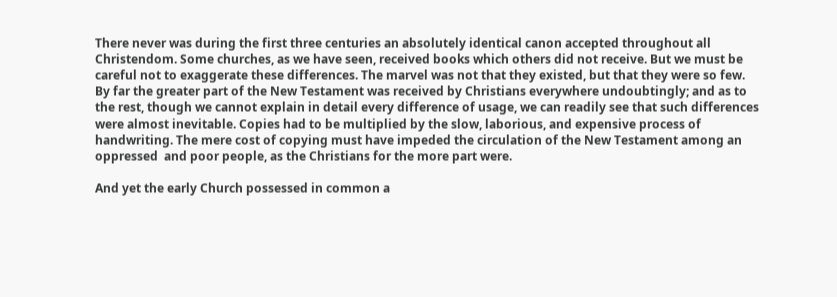There never was during the first three centuries an absolutely identical canon accepted throughout all Christendom. Some churches, as we have seen, received books which others did not receive. But we must be careful not to exaggerate these differences. The marvel was not that they existed, but that they were so few. By far the greater part of the New Testament was received by Christians everywhere undoubtingly; and as to the rest, though we cannot explain in detail every difference of usage, we can readily see that such differences were almost inevitable. Copies had to be multiplied by the slow, laborious, and expensive process of handwriting. The mere cost of copying must have impeded the circulation of the New Testament among an oppressed  and poor people, as the Christians for the more part were.

And yet the early Church possessed in common a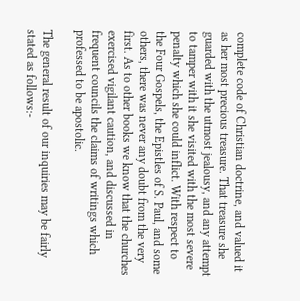complete code of Christian doctrine, and valued it as her most precious treasure. That treasure she guarded with the utmost jealousy, and any attempt to tamper with it she visited with the most severe penalty which she could inflict. With respect to the Four Gospels, the Epistles of S. Paul, and some others, there was never any doubt from the very first. As to other books we know that the churches exercised vigilant caution, and discussed in frequent councils the claims of writings which professed to be apostolic.

The general result of our inquiries may be fairly stated as follows:-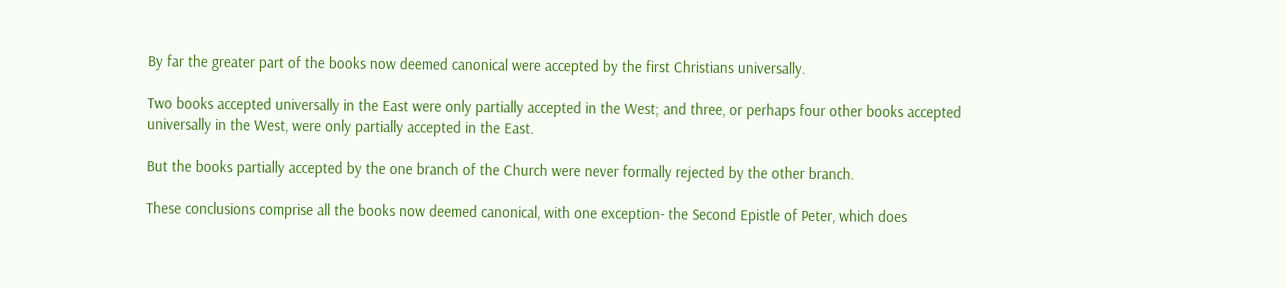By far the greater part of the books now deemed canonical were accepted by the first Christians universally.

Two books accepted universally in the East were only partially accepted in the West; and three, or perhaps four other books accepted universally in the West, were only partially accepted in the East.

But the books partially accepted by the one branch of the Church were never formally rejected by the other branch.

These conclusions comprise all the books now deemed canonical, with one exception- the Second Epistle of Peter, which does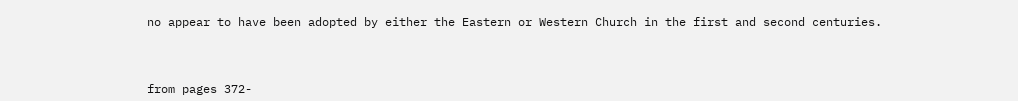no appear to have been adopted by either the Eastern or Western Church in the first and second centuries.



from pages 372-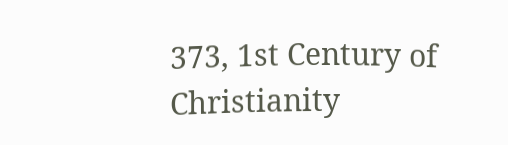373, 1st Century of Christianity